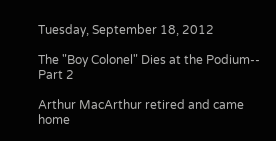Tuesday, September 18, 2012

The "Boy Colonel" Dies at the Podium-- Part 2

Arthur MacArthur retired and came home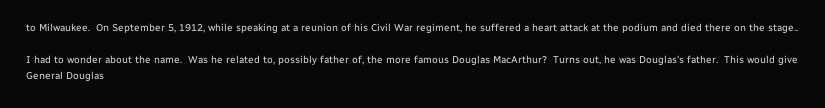to Milwaukee.  On September 5, 1912, while speaking at a reunion of his Civil War regiment, he suffered a heart attack at the podium and died there on the stage..

I had to wonder about the name.  Was he related to, possibly father of, the more famous Douglas MacArthur?  Turns out, he was Douglas's father.  This would give General Douglas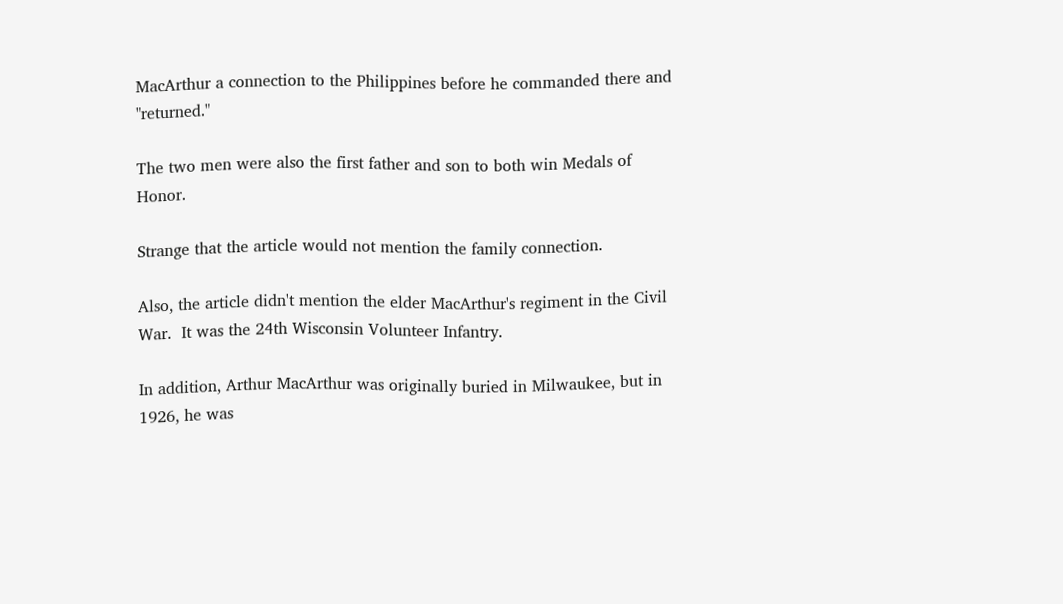MacArthur a connection to the Philippines before he commanded there and "returned."

The two men were also the first father and son to both win Medals of Honor.

Strange that the article would not mention the family connection.

Also, the article didn't mention the elder MacArthur's regiment in the Civil War.  It was the 24th Wisconsin Volunteer Infantry.

In addition, Arthur MacArthur was originally buried in Milwaukee, but in 1926, he was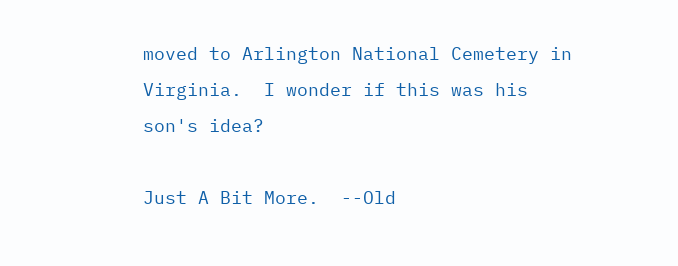moved to Arlington National Cemetery in Virginia.  I wonder if this was his son's idea?

Just A Bit More.  --Old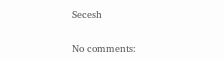Secesh

No comments: